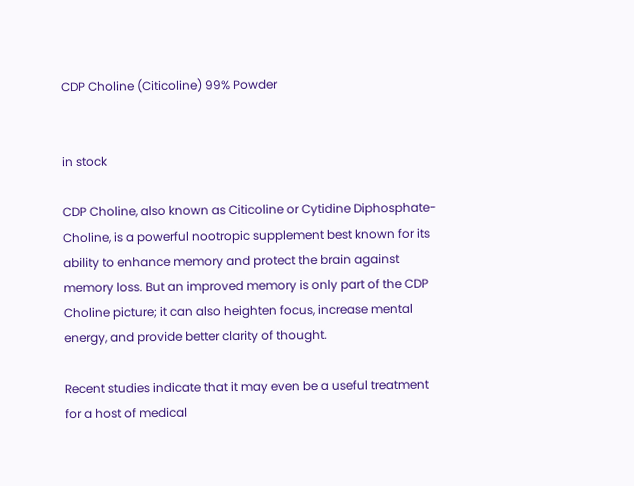CDP Choline (Citicoline) 99% Powder


in stock

CDP Choline, also known as Citicoline or Cytidine Diphosphate-Choline, is a powerful nootropic supplement best known for its ability to enhance memory and protect the brain against memory loss. But an improved memory is only part of the CDP Choline picture; it can also heighten focus, increase mental energy, and provide better clarity of thought.

Recent studies indicate that it may even be a useful treatment for a host of medical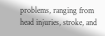problems, ranging from head injuries, stroke, and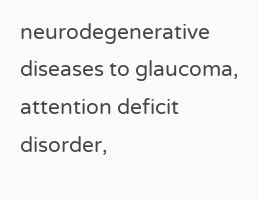neurodegenerative diseases to glaucoma, attention deficit disorder,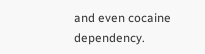and even cocaine dependency.